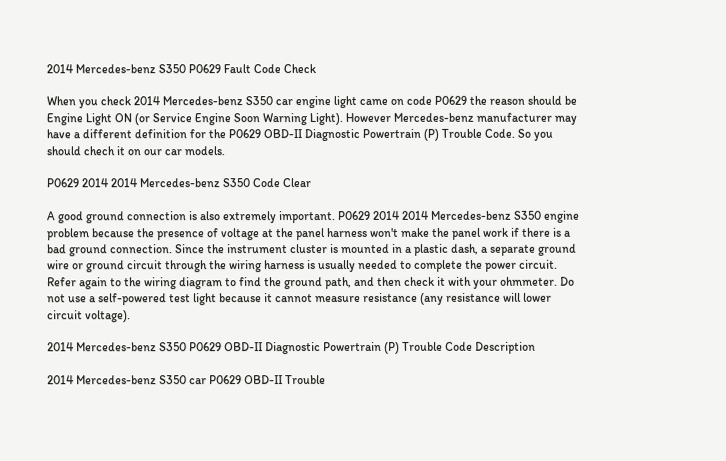2014 Mercedes-benz S350 P0629 Fault Code Check

When you check 2014 Mercedes-benz S350 car engine light came on code P0629 the reason should be Engine Light ON (or Service Engine Soon Warning Light). However Mercedes-benz manufacturer may have a different definition for the P0629 OBD-II Diagnostic Powertrain (P) Trouble Code. So you should chech it on our car models.

P0629 2014 2014 Mercedes-benz S350 Code Clear

A good ground connection is also extremely important. P0629 2014 2014 Mercedes-benz S350 engine problem because the presence of voltage at the panel harness won't make the panel work if there is a bad ground connection. Since the instrument cluster is mounted in a plastic dash, a separate ground wire or ground circuit through the wiring harness is usually needed to complete the power circuit. Refer again to the wiring diagram to find the ground path, and then check it with your ohmmeter. Do not use a self-powered test light because it cannot measure resistance (any resistance will lower circuit voltage).

2014 Mercedes-benz S350 P0629 OBD-II Diagnostic Powertrain (P) Trouble Code Description

2014 Mercedes-benz S350 car P0629 OBD-II Trouble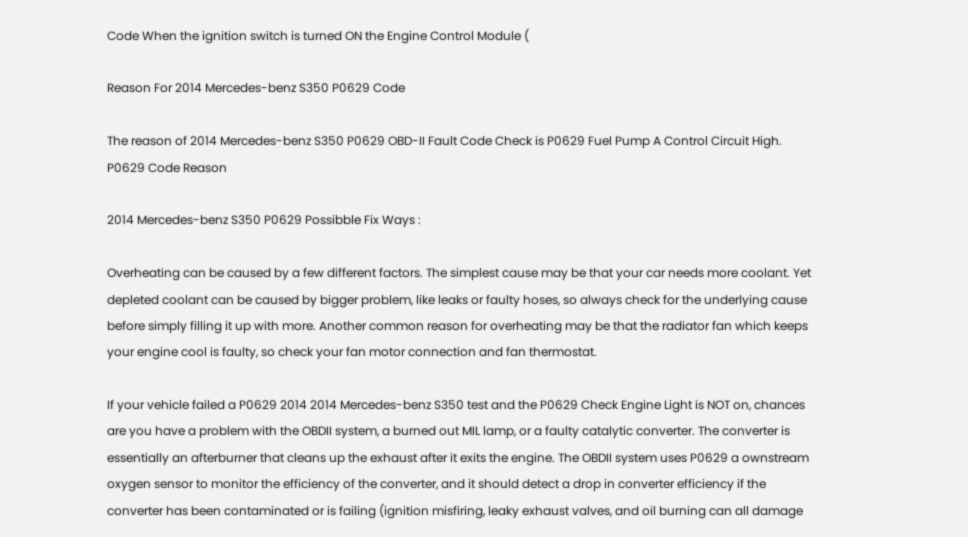Code When the ignition switch is turned ON the Engine Control Module (

Reason For 2014 Mercedes-benz S350 P0629 Code

The reason of 2014 Mercedes-benz S350 P0629 OBD-II Fault Code Check is P0629 Fuel Pump A Control Circuit High.
P0629 Code Reason

2014 Mercedes-benz S350 P0629 Possibble Fix Ways :

Overheating can be caused by a few different factors. The simplest cause may be that your car needs more coolant. Yet depleted coolant can be caused by bigger problem, like leaks or faulty hoses, so always check for the underlying cause before simply filling it up with more. Another common reason for overheating may be that the radiator fan which keeps your engine cool is faulty, so check your fan motor connection and fan thermostat.

If your vehicle failed a P0629 2014 2014 Mercedes-benz S350 test and the P0629 Check Engine Light is NOT on, chances are you have a problem with the OBDII system, a burned out MIL lamp, or a faulty catalytic converter. The converter is essentially an afterburner that cleans up the exhaust after it exits the engine. The OBDII system uses P0629 a ownstream oxygen sensor to monitor the efficiency of the converter, and it should detect a drop in converter efficiency if the converter has been contaminated or is failing (ignition misfiring, leaky exhaust valves, and oil burning can all damage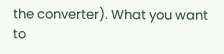the converter). What you want to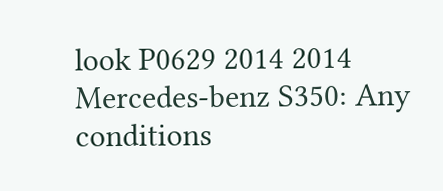look P0629 2014 2014 Mercedes-benz S350: Any conditions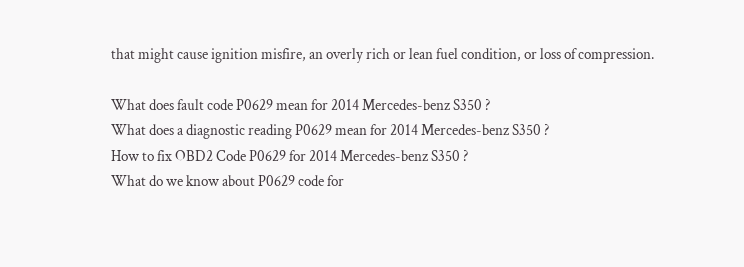that might cause ignition misfire, an overly rich or lean fuel condition, or loss of compression.

What does fault code P0629 mean for 2014 Mercedes-benz S350 ?
What does a diagnostic reading P0629 mean for 2014 Mercedes-benz S350 ?
How to fix OBD2 Code P0629 for 2014 Mercedes-benz S350 ?
What do we know about P0629 code for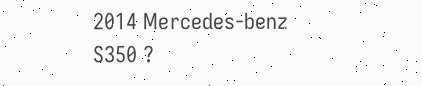2014 Mercedes-benz S350 ?